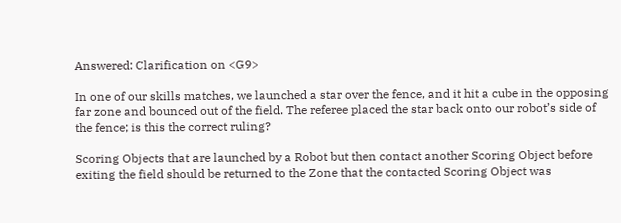Answered: Clarification on <G9>

In one of our skills matches, we launched a star over the fence, and it hit a cube in the opposing far zone and bounced out of the field. The referee placed the star back onto our robot’s side of the fence; is this the correct ruling?

Scoring Objects that are launched by a Robot but then contact another Scoring Object before exiting the field should be returned to the Zone that the contacted Scoring Object was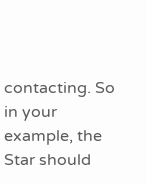contacting. So in your example, the Star should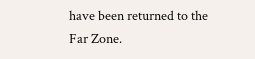have been returned to the Far Zone.